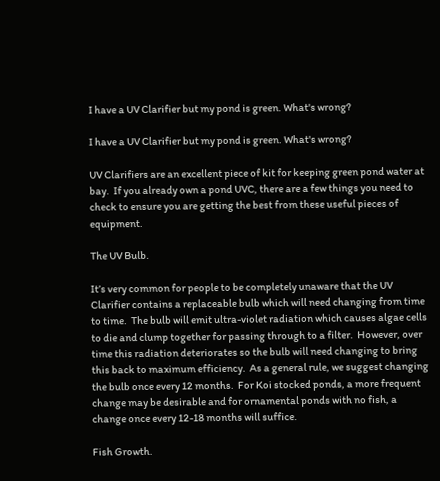I have a UV Clarifier but my pond is green. What's wrong?

I have a UV Clarifier but my pond is green. What's wrong?

UV Clarifiers are an excellent piece of kit for keeping green pond water at bay.  If you already own a pond UVC, there are a few things you need to check to ensure you are getting the best from these useful pieces of equipment.

The UV Bulb.

It’s very common for people to be completely unaware that the UV Clarifier contains a replaceable bulb which will need changing from time to time.  The bulb will emit ultra-violet radiation which causes algae cells to die and clump together for passing through to a filter.  However, over time this radiation deteriorates so the bulb will need changing to bring this back to maximum efficiency.  As a general rule, we suggest changing the bulb once every 12 months.  For Koi stocked ponds, a more frequent change may be desirable and for ornamental ponds with no fish, a change once every 12-18 months will suffice.

Fish Growth.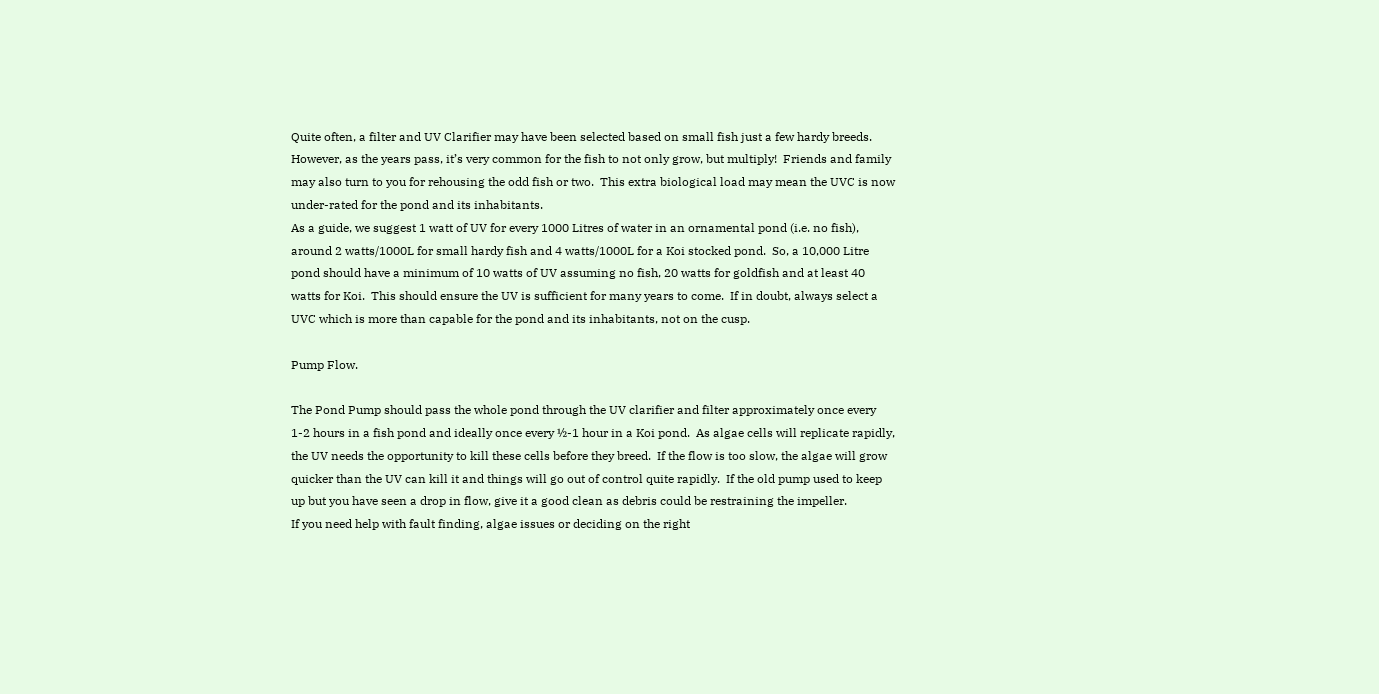Quite often, a filter and UV Clarifier may have been selected based on small fish just a few hardy breeds.  However, as the years pass, it’s very common for the fish to not only grow, but multiply!  Friends and family may also turn to you for rehousing the odd fish or two.  This extra biological load may mean the UVC is now under-rated for the pond and its inhabitants.
As a guide, we suggest 1 watt of UV for every 1000 Litres of water in an ornamental pond (i.e. no fish), around 2 watts/1000L for small hardy fish and 4 watts/1000L for a Koi stocked pond.  So, a 10,000 Litre pond should have a minimum of 10 watts of UV assuming no fish, 20 watts for goldfish and at least 40 watts for Koi.  This should ensure the UV is sufficient for many years to come.  If in doubt, always select a UVC which is more than capable for the pond and its inhabitants, not on the cusp.

Pump Flow.

The Pond Pump should pass the whole pond through the UV clarifier and filter approximately once every 1-2 hours in a fish pond and ideally once every ½-1 hour in a Koi pond.  As algae cells will replicate rapidly, the UV needs the opportunity to kill these cells before they breed.  If the flow is too slow, the algae will grow quicker than the UV can kill it and things will go out of control quite rapidly.  If the old pump used to keep up but you have seen a drop in flow, give it a good clean as debris could be restraining the impeller.
If you need help with fault finding, algae issues or deciding on the right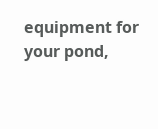equipment for your pond,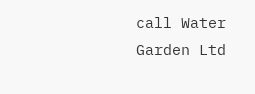call Water Garden Ltd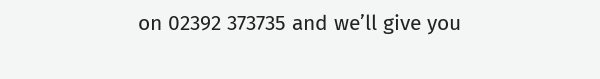on 02392 373735 and we’ll give you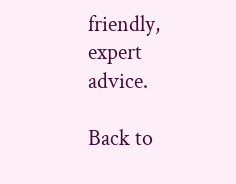friendly, expert advice.

Back to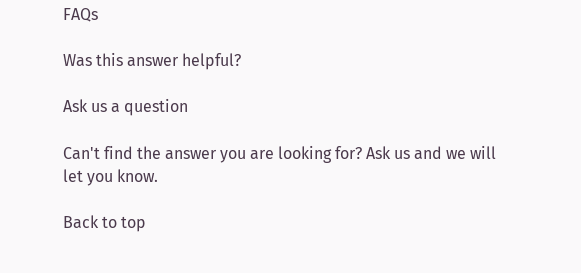FAQs

Was this answer helpful?

Ask us a question

Can't find the answer you are looking for? Ask us and we will let you know.

Back to top